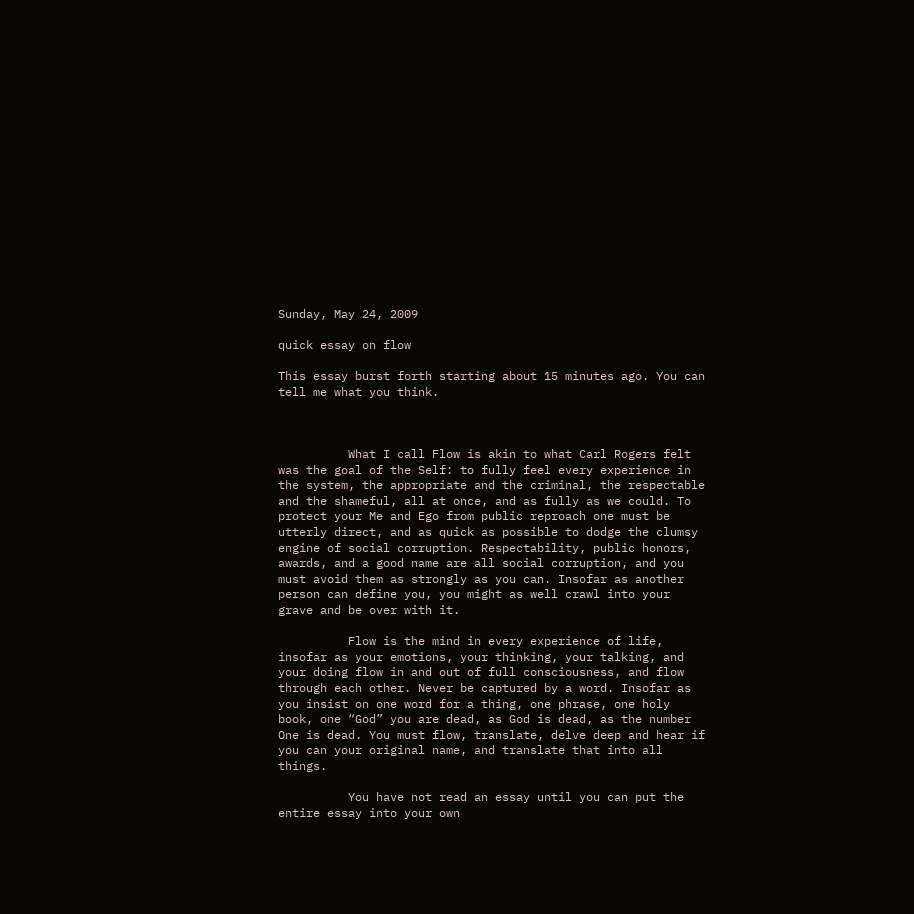Sunday, May 24, 2009

quick essay on flow

This essay burst forth starting about 15 minutes ago. You can tell me what you think.



          What I call Flow is akin to what Carl Rogers felt was the goal of the Self: to fully feel every experience in the system, the appropriate and the criminal, the respectable and the shameful, all at once, and as fully as we could. To protect your Me and Ego from public reproach one must be utterly direct, and as quick as possible to dodge the clumsy engine of social corruption. Respectability, public honors, awards, and a good name are all social corruption, and you must avoid them as strongly as you can. Insofar as another person can define you, you might as well crawl into your grave and be over with it.

          Flow is the mind in every experience of life, insofar as your emotions, your thinking, your talking, and your doing flow in and out of full consciousness, and flow through each other. Never be captured by a word. Insofar as you insist on one word for a thing, one phrase, one holy book, one “God” you are dead, as God is dead, as the number One is dead. You must flow, translate, delve deep and hear if you can your original name, and translate that into all things.

          You have not read an essay until you can put the entire essay into your own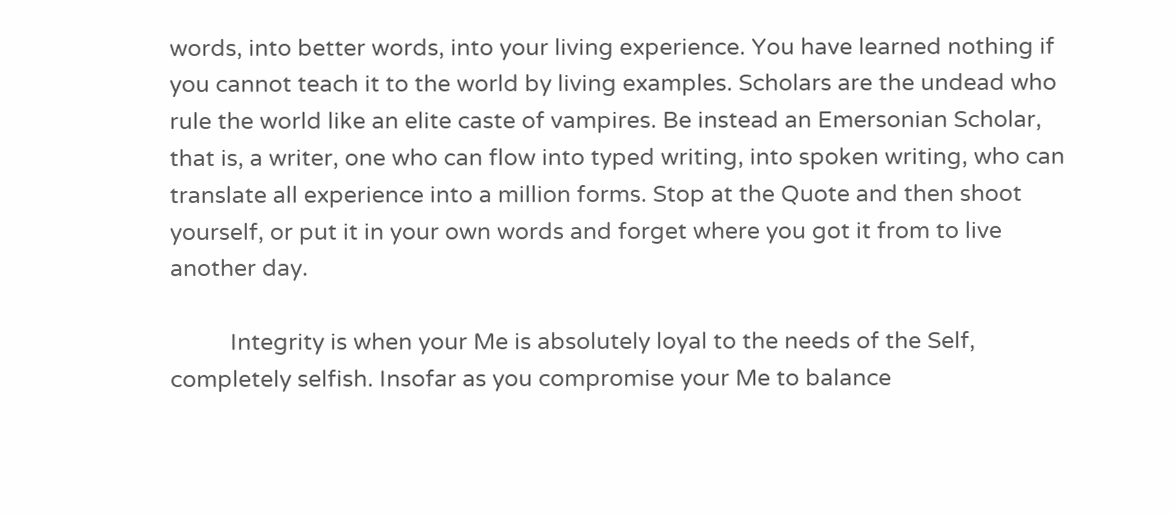words, into better words, into your living experience. You have learned nothing if you cannot teach it to the world by living examples. Scholars are the undead who rule the world like an elite caste of vampires. Be instead an Emersonian Scholar, that is, a writer, one who can flow into typed writing, into spoken writing, who can translate all experience into a million forms. Stop at the Quote and then shoot yourself, or put it in your own words and forget where you got it from to live another day.

          Integrity is when your Me is absolutely loyal to the needs of the Self, completely selfish. Insofar as you compromise your Me to balance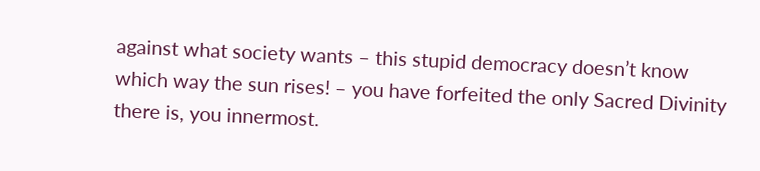against what society wants – this stupid democracy doesn’t know which way the sun rises! – you have forfeited the only Sacred Divinity there is, you innermost.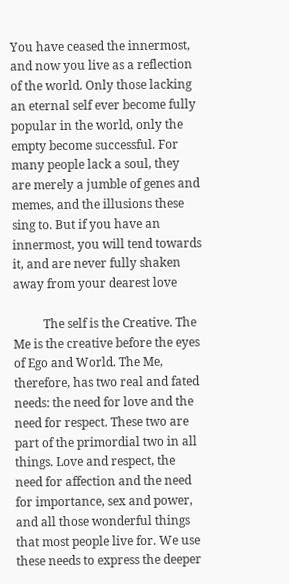You have ceased the innermost, and now you live as a reflection of the world. Only those lacking an eternal self ever become fully popular in the world, only the empty become successful. For many people lack a soul, they are merely a jumble of genes and memes, and the illusions these sing to. But if you have an innermost, you will tend towards it, and are never fully shaken away from your dearest love

          The self is the Creative. The Me is the creative before the eyes of Ego and World. The Me, therefore, has two real and fated needs: the need for love and the need for respect. These two are part of the primordial two in all things. Love and respect, the need for affection and the need for importance, sex and power, and all those wonderful things that most people live for. We use these needs to express the deeper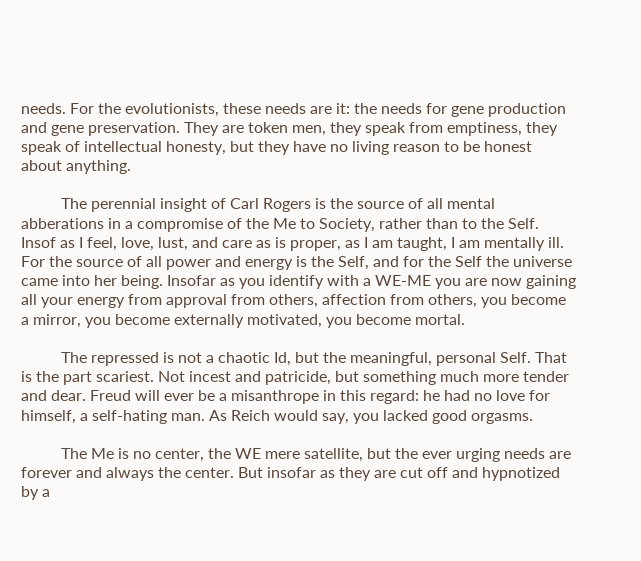needs. For the evolutionists, these needs are it: the needs for gene production and gene preservation. They are token men, they speak from emptiness, they speak of intellectual honesty, but they have no living reason to be honest about anything.

          The perennial insight of Carl Rogers is the source of all mental abberations in a compromise of the Me to Society, rather than to the Self. Insof as I feel, love, lust, and care as is proper, as I am taught, I am mentally ill. For the source of all power and energy is the Self, and for the Self the universe came into her being. Insofar as you identify with a WE-ME you are now gaining all your energy from approval from others, affection from others, you become a mirror, you become externally motivated, you become mortal.

          The repressed is not a chaotic Id, but the meaningful, personal Self. That is the part scariest. Not incest and patricide, but something much more tender and dear. Freud will ever be a misanthrope in this regard: he had no love for himself, a self-hating man. As Reich would say, you lacked good orgasms.

          The Me is no center, the WE mere satellite, but the ever urging needs are forever and always the center. But insofar as they are cut off and hypnotized by a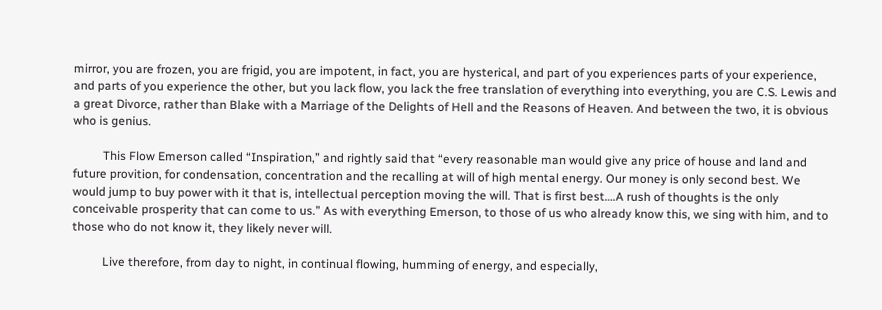mirror, you are frozen, you are frigid, you are impotent, in fact, you are hysterical, and part of you experiences parts of your experience, and parts of you experience the other, but you lack flow, you lack the free translation of everything into everything, you are C.S. Lewis and a great Divorce, rather than Blake with a Marriage of the Delights of Hell and the Reasons of Heaven. And between the two, it is obvious who is genius.

          This Flow Emerson called “Inspiration,” and rightly said that “every reasonable man would give any price of house and land and future provition, for condensation, concentration and the recalling at will of high mental energy. Our money is only second best. We would jump to buy power with it that is, intellectual perception moving the will. That is first best….A rush of thoughts is the only conceivable prosperity that can come to us.” As with everything Emerson, to those of us who already know this, we sing with him, and to those who do not know it, they likely never will.

          Live therefore, from day to night, in continual flowing, humming of energy, and especially,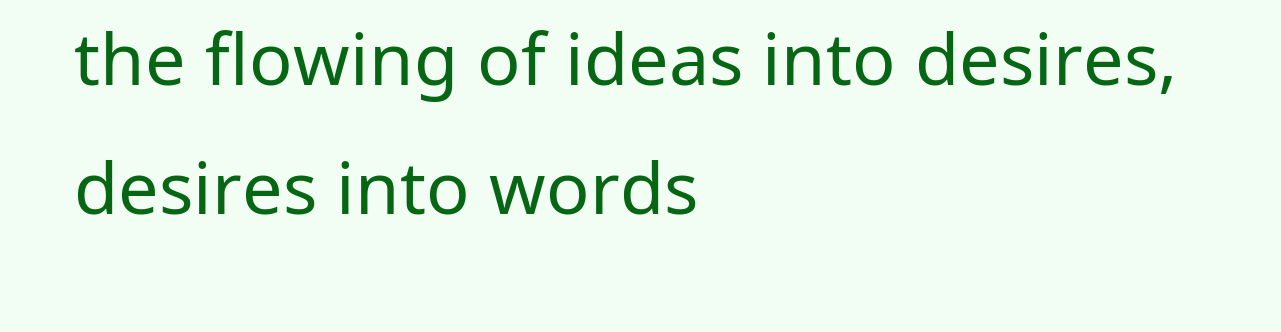the flowing of ideas into desires, desires into words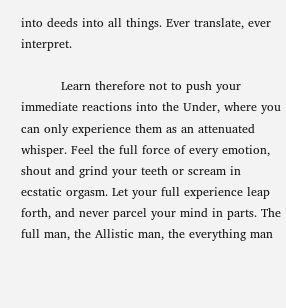into deeds into all things. Ever translate, ever interpret.

          Learn therefore not to push your immediate reactions into the Under, where you can only experience them as an attenuated whisper. Feel the full force of every emotion, shout and grind your teeth or scream in ecstatic orgasm. Let your full experience leap forth, and never parcel your mind in parts. The full man, the Allistic man, the everything man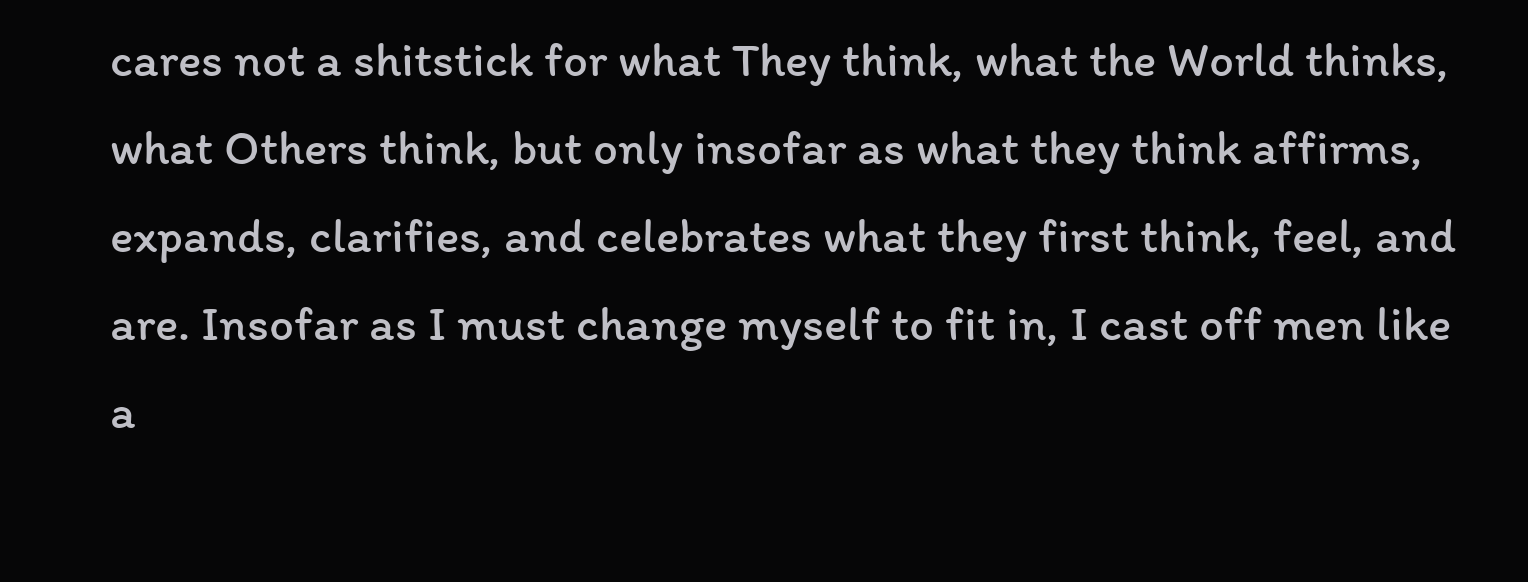cares not a shitstick for what They think, what the World thinks, what Others think, but only insofar as what they think affirms, expands, clarifies, and celebrates what they first think, feel, and are. Insofar as I must change myself to fit in, I cast off men like a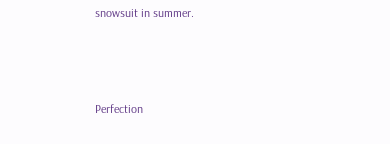snowsuit in summer.



Perfection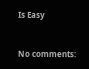Is Easy


No comments: